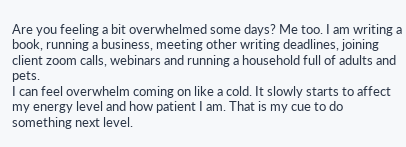Are you feeling a bit overwhelmed some days? Me too. I am writing a book, running a business, meeting other writing deadlines, joining client zoom calls, webinars and running a household full of adults and pets.
I can feel overwhelm coming on like a cold. It slowly starts to affect my energy level and how patient I am. That is my cue to do something next level.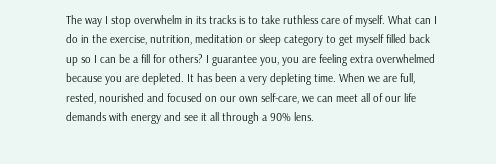The way I stop overwhelm in its tracks is to take ruthless care of myself. What can I do in the exercise, nutrition, meditation or sleep category to get myself filled back up so I can be a fill for others? I guarantee you, you are feeling extra overwhelmed because you are depleted. It has been a very depleting time. When we are full, rested, nourished and focused on our own self-care, we can meet all of our life demands with energy and see it all through a 90% lens.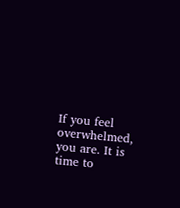If you feel overwhelmed, you are. It is time to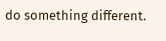do something different.